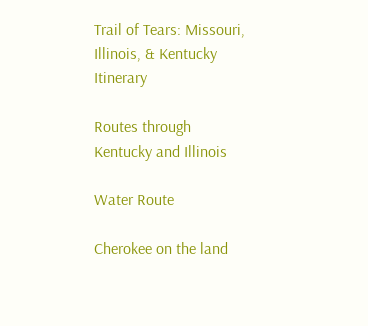Trail of Tears: Missouri, Illinois, & Kentucky Itinerary

Routes through Kentucky and Illinois

Water Route

Cherokee on the land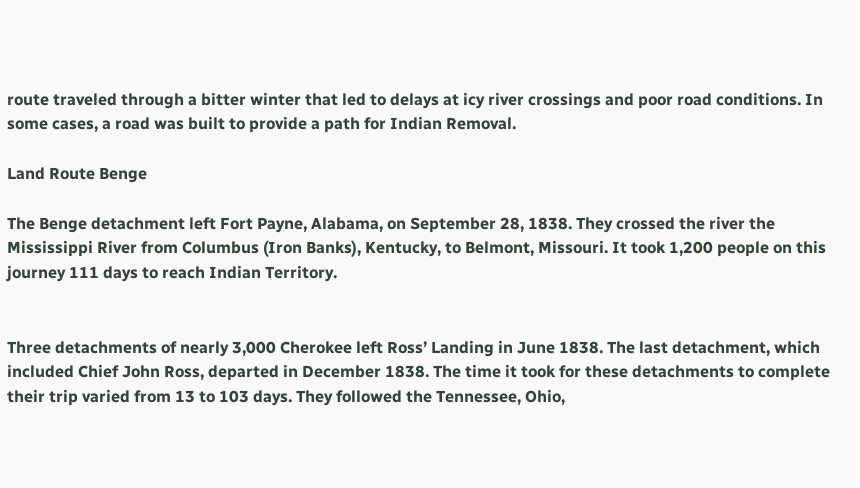route traveled through a bitter winter that led to delays at icy river crossings and poor road conditions. In some cases, a road was built to provide a path for Indian Removal.

Land Route Benge

The Benge detachment left Fort Payne, Alabama, on September 28, 1838. They crossed the river the Mississippi River from Columbus (Iron Banks), Kentucky, to Belmont, Missouri. It took 1,200 people on this journey 111 days to reach Indian Territory.


Three detachments of nearly 3,000 Cherokee left Ross’ Landing in June 1838. The last detachment, which included Chief John Ross, departed in December 1838. The time it took for these detachments to complete their trip varied from 13 to 103 days. They followed the Tennessee, Ohio,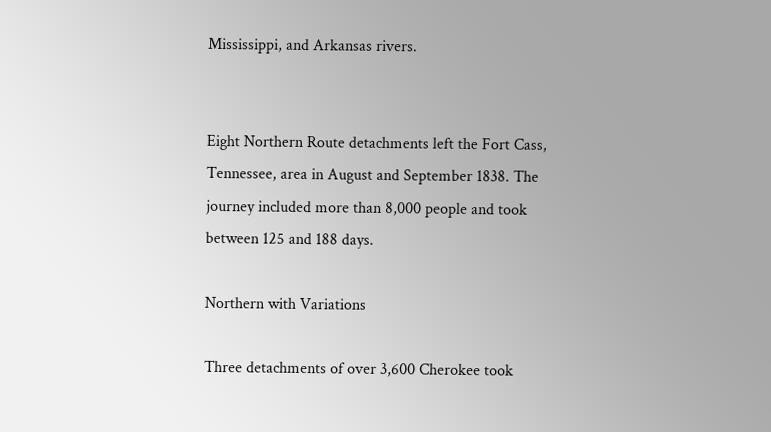Mississippi, and Arkansas rivers.


Eight Northern Route detachments left the Fort Cass, Tennessee, area in August and September 1838. The journey included more than 8,000 people and took between 125 and 188 days.

Northern with Variations

Three detachments of over 3,600 Cherokee took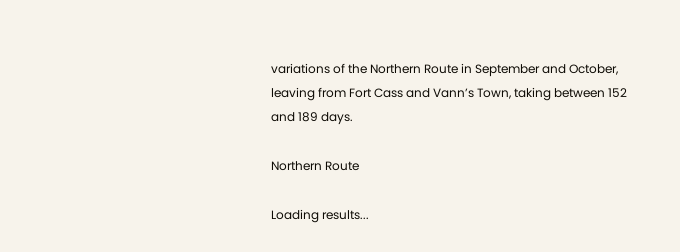variations of the Northern Route in September and October, leaving from Fort Cass and Vann’s Town, taking between 152 and 189 days.

Northern Route

Loading results...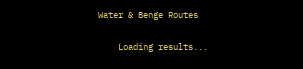Water & Benge Routes

    Loading results...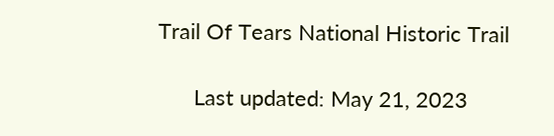Trail Of Tears National Historic Trail

      Last updated: May 21, 2023